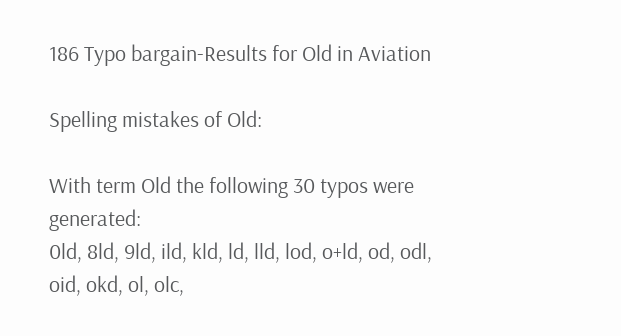186 Typo bargain-Results for Old in Aviation

Spelling mistakes of Old:

With term Old the following 30 typos were generated:
0ld, 8ld, 9ld, ild, kld, ld, lld, lod, o+ld, od, odl, oid, okd, ol, olc,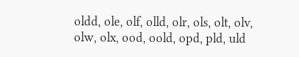oldd, ole, olf, olld, olr, ols, olt, olv, olw, olx, ood, oold, opd, pld, uld